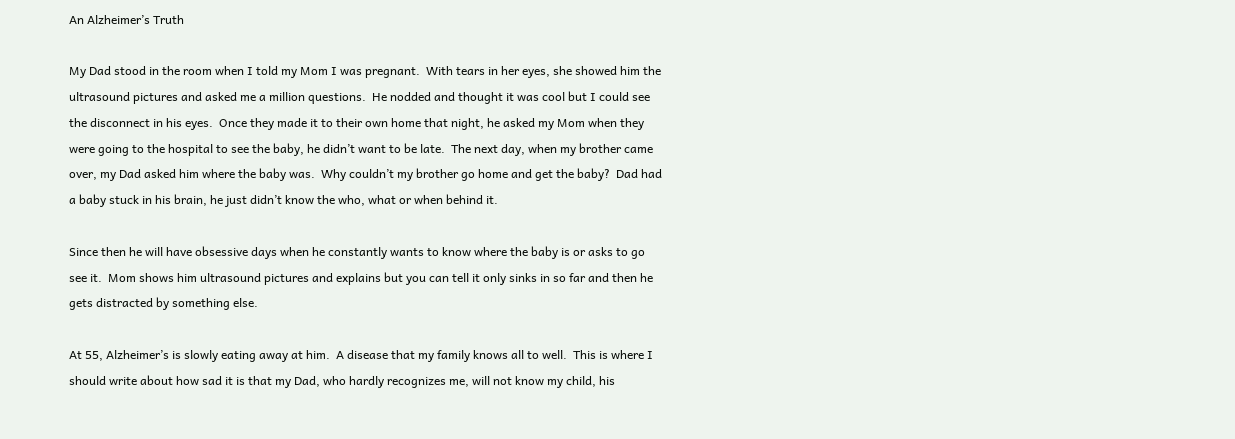An Alzheimer’s Truth

My Dad stood in the room when I told my Mom I was pregnant.  With tears in her eyes, she showed him the ultrasound pictures and asked me a million questions.  He nodded and thought it was cool but I could see the disconnect in his eyes.  Once they made it to their own home that night, he asked my Mom when they were going to the hospital to see the baby, he didn’t want to be late.  The next day, when my brother came over, my Dad asked him where the baby was.  Why couldn’t my brother go home and get the baby?  Dad had a baby stuck in his brain, he just didn’t know the who, what or when behind it.

Since then he will have obsessive days when he constantly wants to know where the baby is or asks to go see it.  Mom shows him ultrasound pictures and explains but you can tell it only sinks in so far and then he gets distracted by something else.

At 55, Alzheimer’s is slowly eating away at him.  A disease that my family knows all to well.  This is where I should write about how sad it is that my Dad, who hardly recognizes me, will not know my child, his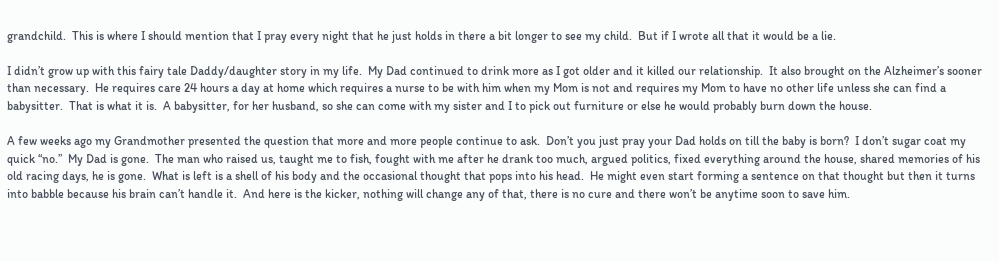grandchild.  This is where I should mention that I pray every night that he just holds in there a bit longer to see my child.  But if I wrote all that it would be a lie.

I didn’t grow up with this fairy tale Daddy/daughter story in my life.  My Dad continued to drink more as I got older and it killed our relationship.  It also brought on the Alzheimer’s sooner than necessary.  He requires care 24 hours a day at home which requires a nurse to be with him when my Mom is not and requires my Mom to have no other life unless she can find a babysitter.  That is what it is.  A babysitter, for her husband, so she can come with my sister and I to pick out furniture or else he would probably burn down the house.

A few weeks ago my Grandmother presented the question that more and more people continue to ask.  Don’t you just pray your Dad holds on till the baby is born?  I don’t sugar coat my quick “no.”  My Dad is gone.  The man who raised us, taught me to fish, fought with me after he drank too much, argued politics, fixed everything around the house, shared memories of his old racing days, he is gone.  What is left is a shell of his body and the occasional thought that pops into his head.  He might even start forming a sentence on that thought but then it turns into babble because his brain can’t handle it.  And here is the kicker, nothing will change any of that, there is no cure and there won’t be anytime soon to save him.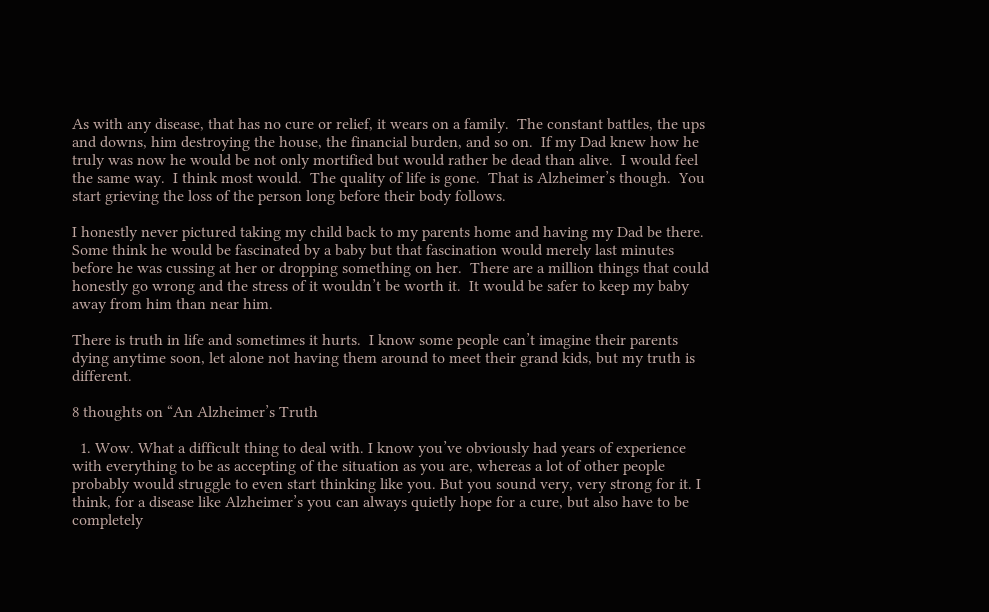As with any disease, that has no cure or relief, it wears on a family.  The constant battles, the ups and downs, him destroying the house, the financial burden, and so on.  If my Dad knew how he truly was now he would be not only mortified but would rather be dead than alive.  I would feel the same way.  I think most would.  The quality of life is gone.  That is Alzheimer’s though.  You start grieving the loss of the person long before their body follows.

I honestly never pictured taking my child back to my parents home and having my Dad be there.  Some think he would be fascinated by a baby but that fascination would merely last minutes before he was cussing at her or dropping something on her.  There are a million things that could honestly go wrong and the stress of it wouldn’t be worth it.  It would be safer to keep my baby away from him than near him.

There is truth in life and sometimes it hurts.  I know some people can’t imagine their parents dying anytime soon, let alone not having them around to meet their grand kids, but my truth is different.

8 thoughts on “An Alzheimer’s Truth

  1. Wow. What a difficult thing to deal with. I know you’ve obviously had years of experience with everything to be as accepting of the situation as you are, whereas a lot of other people probably would struggle to even start thinking like you. But you sound very, very strong for it. I think, for a disease like Alzheimer’s you can always quietly hope for a cure, but also have to be completely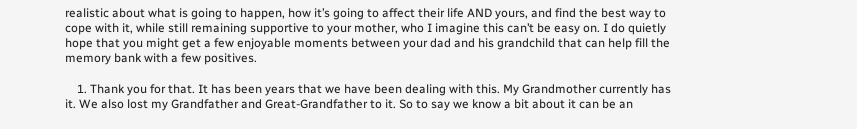realistic about what is going to happen, how it’s going to affect their life AND yours, and find the best way to cope with it, while still remaining supportive to your mother, who I imagine this can’t be easy on. I do quietly hope that you might get a few enjoyable moments between your dad and his grandchild that can help fill the memory bank with a few positives.

    1. Thank you for that. It has been years that we have been dealing with this. My Grandmother currently has it. We also lost my Grandfather and Great-Grandfather to it. So to say we know a bit about it can be an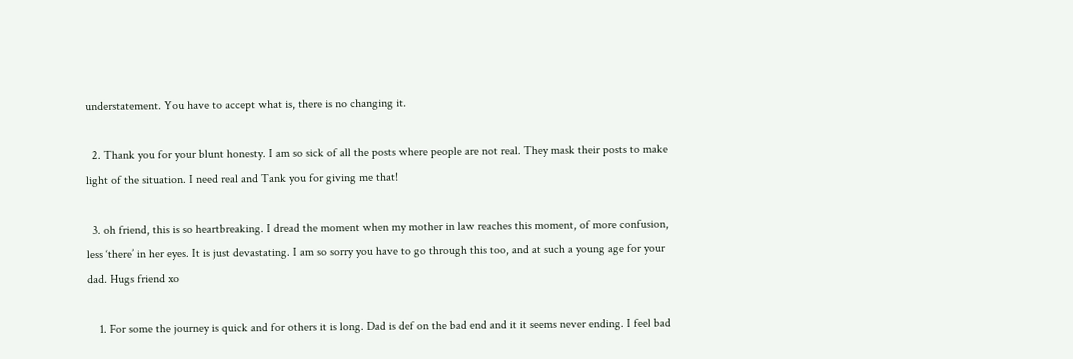understatement. You have to accept what is, there is no changing it.

  2. Thank you for your blunt honesty. I am so sick of all the posts where people are not real. They mask their posts to make light of the situation. I need real and Tank you for giving me that!

  3. oh friend, this is so heartbreaking. I dread the moment when my mother in law reaches this moment, of more confusion, less ‘there’ in her eyes. It is just devastating. I am so sorry you have to go through this too, and at such a young age for your dad. Hugs friend xo

    1. For some the journey is quick and for others it is long. Dad is def on the bad end and it it seems never ending. I feel bad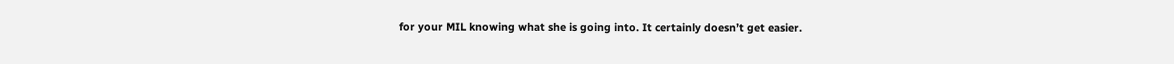for your MIL knowing what she is going into. It certainly doesn’t get easier.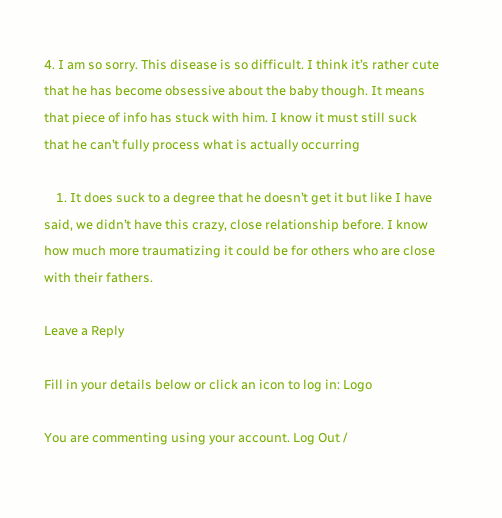4. I am so sorry. This disease is so difficult. I think it’s rather cute that he has become obsessive about the baby though. It means that piece of info has stuck with him. I know it must still suck that he can’t fully process what is actually occurring

    1. It does suck to a degree that he doesn’t get it but like I have said, we didn’t have this crazy, close relationship before. I know how much more traumatizing it could be for others who are close with their fathers.

Leave a Reply

Fill in your details below or click an icon to log in: Logo

You are commenting using your account. Log Out /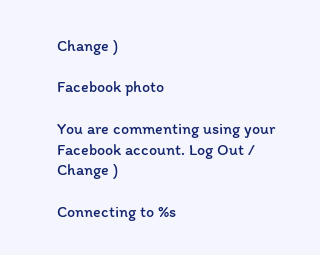Change )

Facebook photo

You are commenting using your Facebook account. Log Out /  Change )

Connecting to %s